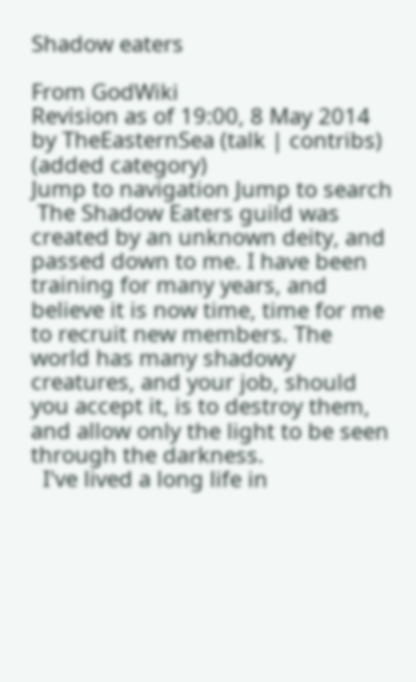Shadow eaters

From GodWiki
Revision as of 19:00, 8 May 2014 by TheEasternSea (talk | contribs) (added category)
Jump to navigation Jump to search
 The Shadow Eaters guild was created by an unknown deity, and passed down to me. I have been training for many years, and believe it is now time, time for me to recruit new members. The world has many shadowy creatures, and your job, should you accept it, is to destroy them, and allow only the light to be seen through the darkness.
  I've lived a long life in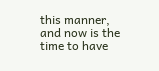this manner, and now is the time to have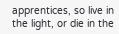apprentices, so live in the light, or die in the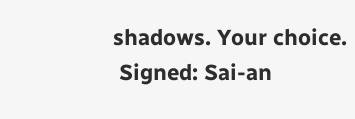shadows. Your choice.
 Signed: Sai-an